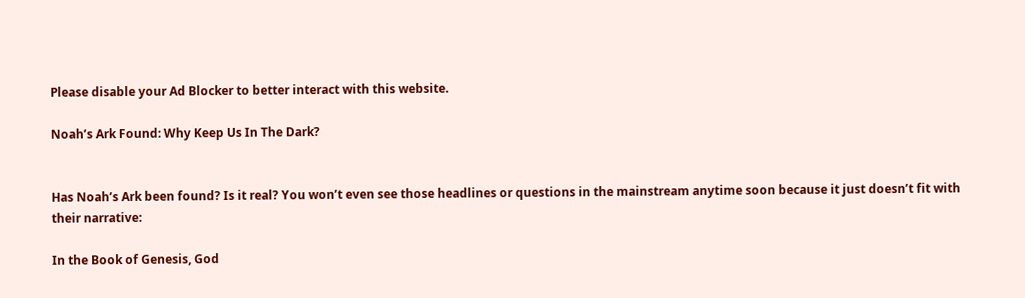Please disable your Ad Blocker to better interact with this website.

Noah’s Ark Found: Why Keep Us In The Dark?


Has Noah’s Ark been found? Is it real? You won’t even see those headlines or questions in the mainstream anytime soon because it just doesn’t fit with their narrative:

In the Book of Genesis, God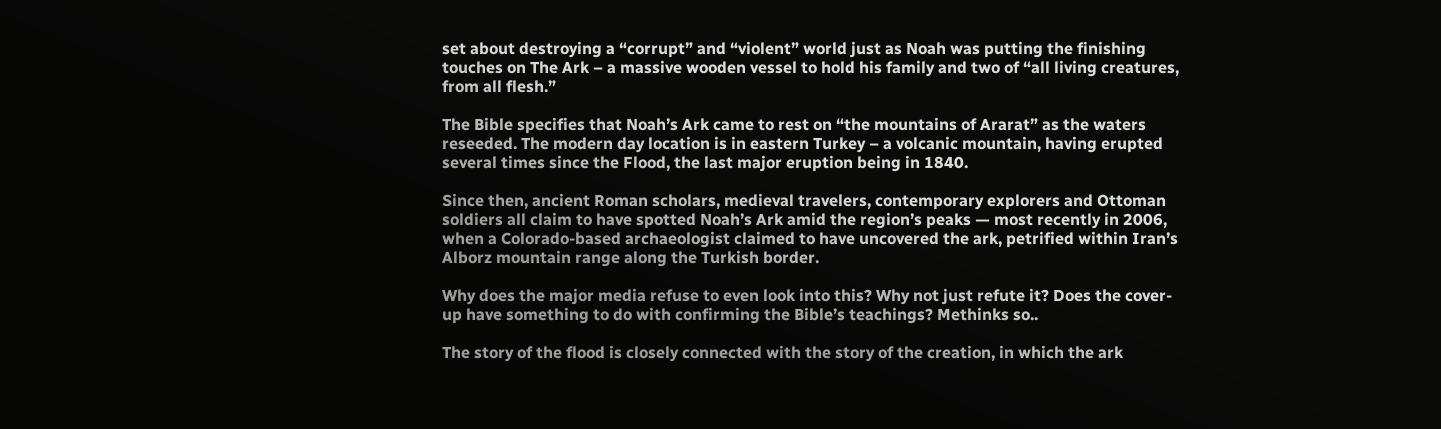set about destroying a “corrupt” and “violent” world just as Noah was putting the finishing touches on The Ark – a massive wooden vessel to hold his family and two of “all living creatures, from all flesh.”

The Bible specifies that Noah’s Ark came to rest on “the mountains of Ararat” as the waters reseeded. The modern day location is in eastern Turkey – a volcanic mountain, having erupted several times since the Flood, the last major eruption being in 1840.

Since then, ancient Roman scholars, medieval travelers, contemporary explorers and Ottoman soldiers all claim to have spotted Noah’s Ark amid the region’s peaks — most recently in 2006, when a Colorado-based archaeologist claimed to have uncovered the ark, petrified within Iran’s Alborz mountain range along the Turkish border.

Why does the major media refuse to even look into this? Why not just refute it? Does the cover-up have something to do with confirming the Bible’s teachings? Methinks so..

The story of the flood is closely connected with the story of the creation, in which the ark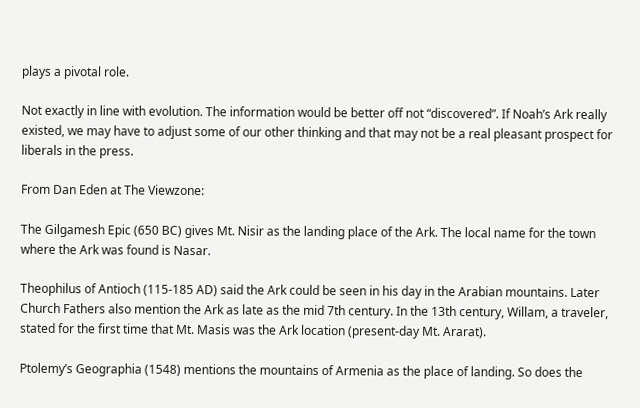plays a pivotal role.

Not exactly in line with evolution. The information would be better off not “discovered”. If Noah’s Ark really existed, we may have to adjust some of our other thinking and that may not be a real pleasant prospect for liberals in the press.

From Dan Eden at The Viewzone:

The Gilgamesh Epic (650 BC) gives Mt. Nisir as the landing place of the Ark. The local name for the town where the Ark was found is Nasar.

Theophilus of Antioch (115-185 AD) said the Ark could be seen in his day in the Arabian mountains. Later Church Fathers also mention the Ark as late as the mid 7th century. In the 13th century, Willam, a traveler, stated for the first time that Mt. Masis was the Ark location (present-day Mt. Ararat).

Ptolemy’s Geographia (1548) mentions the mountains of Armenia as the place of landing. So does the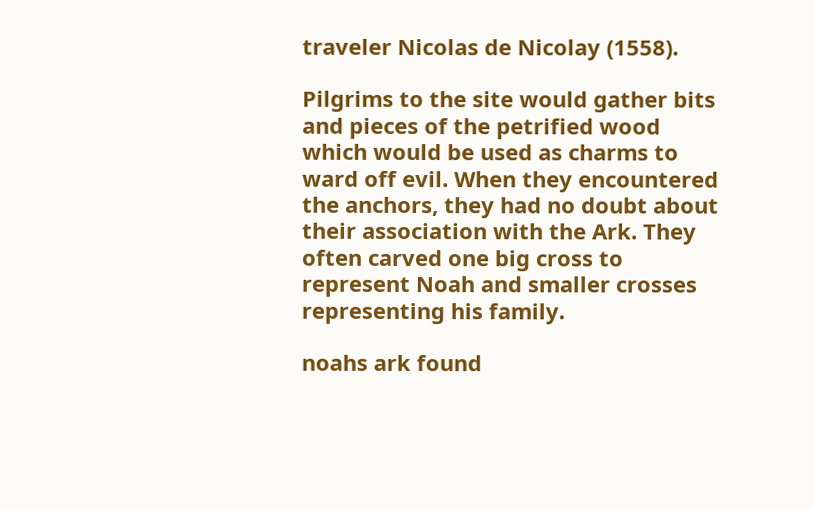traveler Nicolas de Nicolay (1558).

Pilgrims to the site would gather bits and pieces of the petrified wood which would be used as charms to ward off evil. When they encountered the anchors, they had no doubt about their association with the Ark. They often carved one big cross to represent Noah and smaller crosses representing his family.

noahs ark found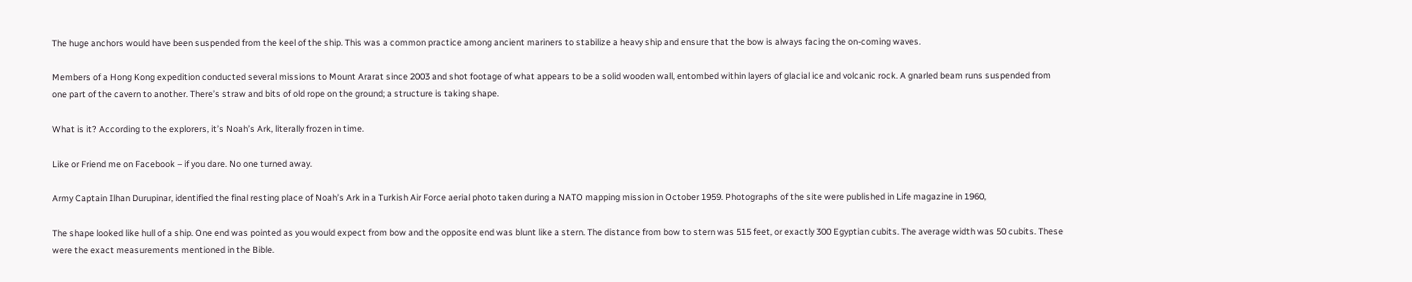The huge anchors would have been suspended from the keel of the ship. This was a common practice among ancient mariners to stabilize a heavy ship and ensure that the bow is always facing the on-coming waves.

Members of a Hong Kong expedition conducted several missions to Mount Ararat since 2003 and shot footage of what appears to be a solid wooden wall, entombed within layers of glacial ice and volcanic rock. A gnarled beam runs suspended from one part of the cavern to another. There’s straw and bits of old rope on the ground; a structure is taking shape.

What is it? According to the explorers, it’s Noah’s Ark, literally frozen in time.

Like or Friend me on Facebook – if you dare. No one turned away.

Army Captain Ilhan Durupinar, identified the final resting place of Noah’s Ark in a Turkish Air Force aerial photo taken during a NATO mapping mission in October 1959. Photographs of the site were published in Life magazine in 1960,

The shape looked like hull of a ship. One end was pointed as you would expect from bow and the opposite end was blunt like a stern. The distance from bow to stern was 515 feet, or exactly 300 Egyptian cubits. The average width was 50 cubits. These were the exact measurements mentioned in the Bible.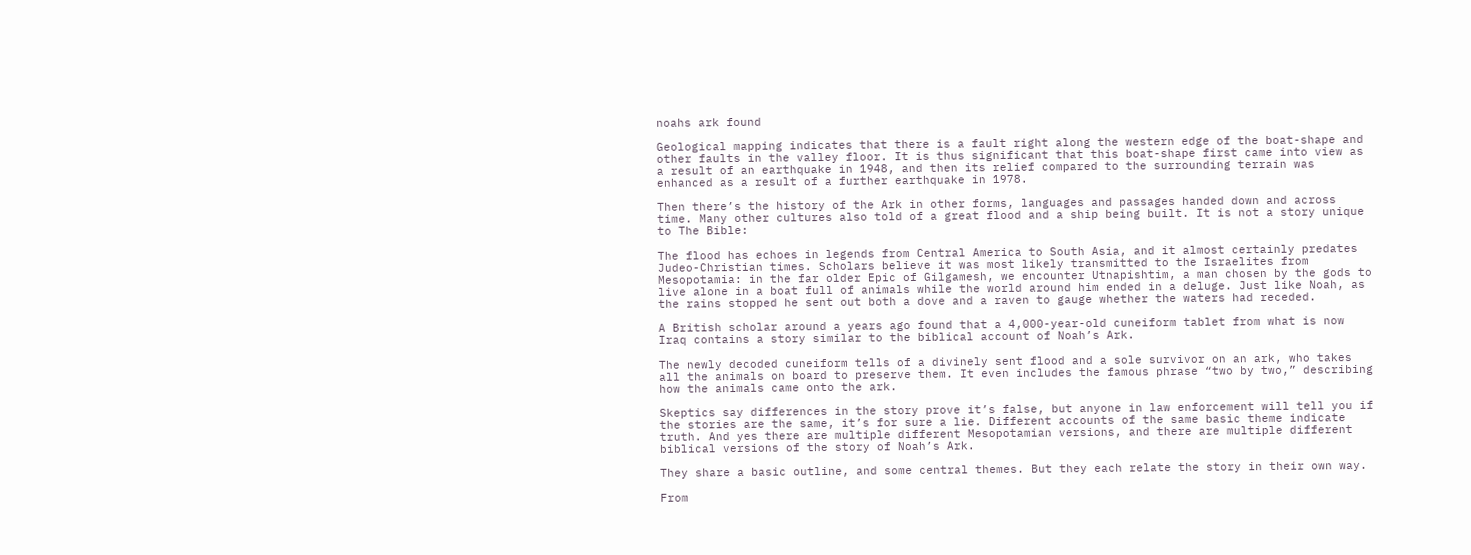noahs ark found

Geological mapping indicates that there is a fault right along the western edge of the boat-shape and other faults in the valley floor. It is thus significant that this boat-shape first came into view as a result of an earthquake in 1948, and then its relief compared to the surrounding terrain was enhanced as a result of a further earthquake in 1978.

Then there’s the history of the Ark in other forms, languages and passages handed down and across time. Many other cultures also told of a great flood and a ship being built. It is not a story unique to The Bible:

The flood has echoes in legends from Central America to South Asia, and it almost certainly predates Judeo-Christian times. Scholars believe it was most likely transmitted to the Israelites from Mesopotamia: in the far older Epic of Gilgamesh, we encounter Utnapishtim, a man chosen by the gods to live alone in a boat full of animals while the world around him ended in a deluge. Just like Noah, as the rains stopped he sent out both a dove and a raven to gauge whether the waters had receded.

A British scholar around a years ago found that a 4,000-year-old cuneiform tablet from what is now Iraq contains a story similar to the biblical account of Noah’s Ark.

The newly decoded cuneiform tells of a divinely sent flood and a sole survivor on an ark, who takes all the animals on board to preserve them. It even includes the famous phrase “two by two,” describing how the animals came onto the ark.

Skeptics say differences in the story prove it’s false, but anyone in law enforcement will tell you if the stories are the same, it’s for sure a lie. Different accounts of the same basic theme indicate truth. And yes there are multiple different Mesopotamian versions, and there are multiple different biblical versions of the story of Noah’s Ark.

They share a basic outline, and some central themes. But they each relate the story in their own way.

From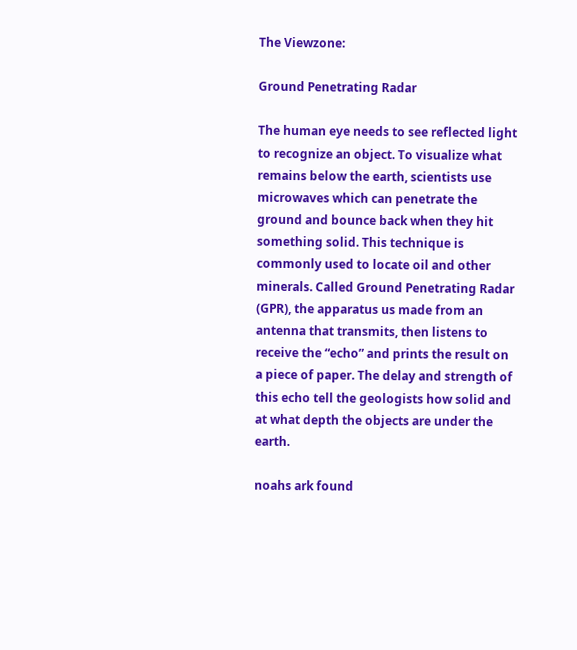The Viewzone:

Ground Penetrating Radar

The human eye needs to see reflected light to recognize an object. To visualize what remains below the earth, scientists use microwaves which can penetrate the ground and bounce back when they hit something solid. This technique is commonly used to locate oil and other minerals. Called Ground Penetrating Radar (GPR), the apparatus us made from an antenna that transmits, then listens to receive the “echo” and prints the result on a piece of paper. The delay and strength of this echo tell the geologists how solid and at what depth the objects are under the earth.

noahs ark found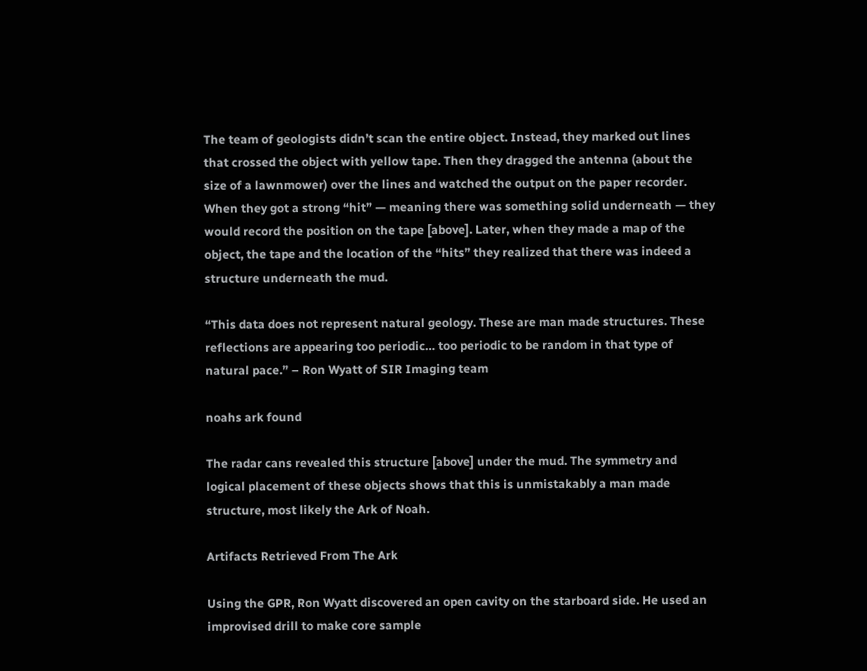The team of geologists didn’t scan the entire object. Instead, they marked out lines that crossed the object with yellow tape. Then they dragged the antenna (about the size of a lawnmower) over the lines and watched the output on the paper recorder. When they got a strong “hit” — meaning there was something solid underneath — they would record the position on the tape [above]. Later, when they made a map of the object, the tape and the location of the “hits” they realized that there was indeed a structure underneath the mud.

“This data does not represent natural geology. These are man made structures. These reflections are appearing too periodic… too periodic to be random in that type of natural pace.” – Ron Wyatt of SIR Imaging team

noahs ark found

The radar cans revealed this structure [above] under the mud. The symmetry and logical placement of these objects shows that this is unmistakably a man made structure, most likely the Ark of Noah.

Artifacts Retrieved From The Ark

Using the GPR, Ron Wyatt discovered an open cavity on the starboard side. He used an improvised drill to make core sample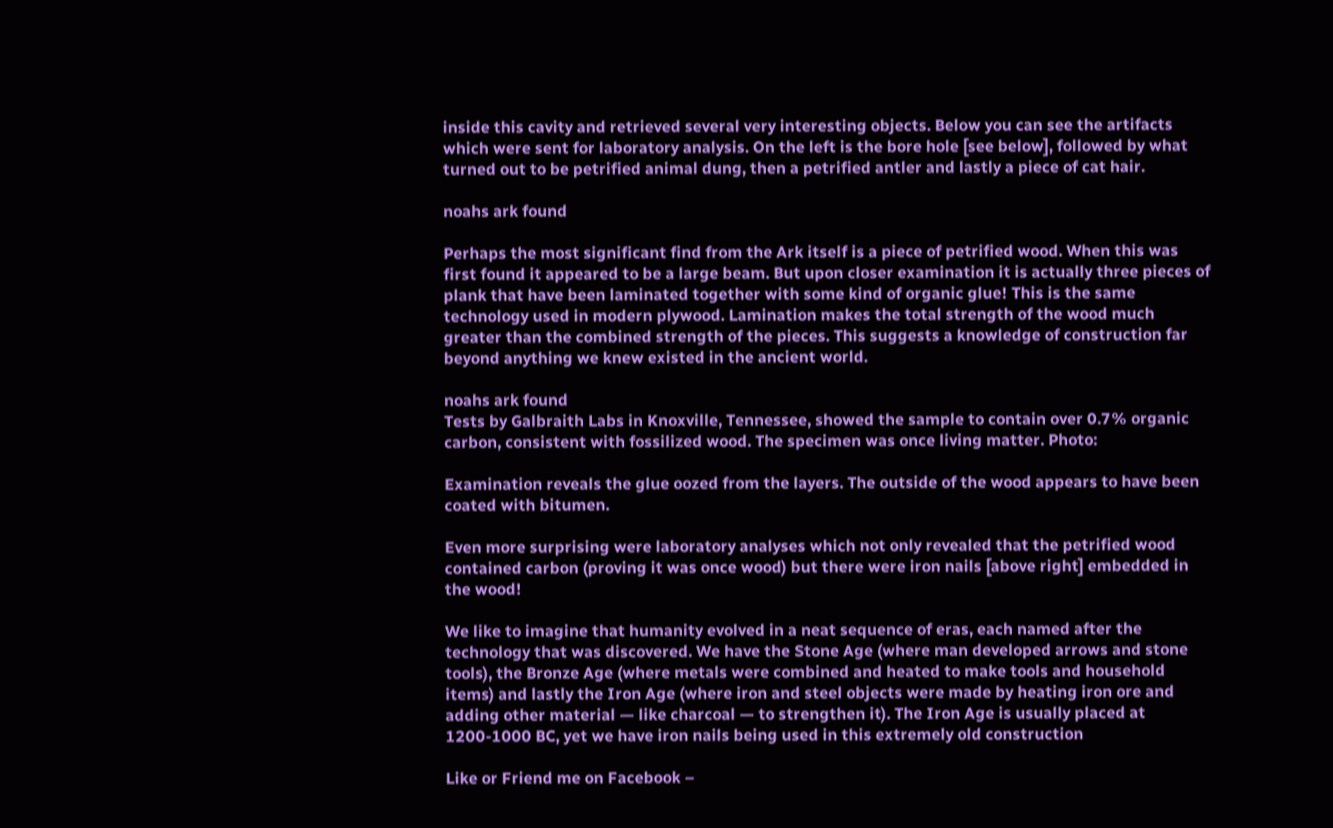inside this cavity and retrieved several very interesting objects. Below you can see the artifacts which were sent for laboratory analysis. On the left is the bore hole [see below], followed by what turned out to be petrified animal dung, then a petrified antler and lastly a piece of cat hair.

noahs ark found

Perhaps the most significant find from the Ark itself is a piece of petrified wood. When this was first found it appeared to be a large beam. But upon closer examination it is actually three pieces of plank that have been laminated together with some kind of organic glue! This is the same technology used in modern plywood. Lamination makes the total strength of the wood much greater than the combined strength of the pieces. This suggests a knowledge of construction far beyond anything we knew existed in the ancient world.

noahs ark found
Tests by Galbraith Labs in Knoxville, Tennessee, showed the sample to contain over 0.7% organic carbon, consistent with fossilized wood. The specimen was once living matter. Photo:

Examination reveals the glue oozed from the layers. The outside of the wood appears to have been coated with bitumen.

Even more surprising were laboratory analyses which not only revealed that the petrified wood contained carbon (proving it was once wood) but there were iron nails [above right] embedded in the wood!

We like to imagine that humanity evolved in a neat sequence of eras, each named after the technology that was discovered. We have the Stone Age (where man developed arrows and stone tools), the Bronze Age (where metals were combined and heated to make tools and household items) and lastly the Iron Age (where iron and steel objects were made by heating iron ore and adding other material — like charcoal — to strengthen it). The Iron Age is usually placed at 1200-1000 BC, yet we have iron nails being used in this extremely old construction

Like or Friend me on Facebook –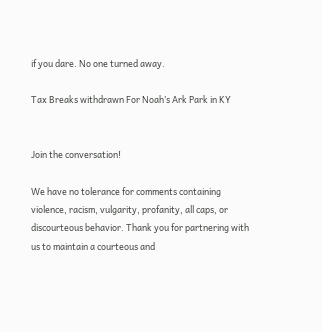if you dare. No one turned away.

Tax Breaks withdrawn For Noah’s Ark Park in KY


Join the conversation!

We have no tolerance for comments containing violence, racism, vulgarity, profanity, all caps, or discourteous behavior. Thank you for partnering with us to maintain a courteous and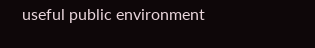useful public environment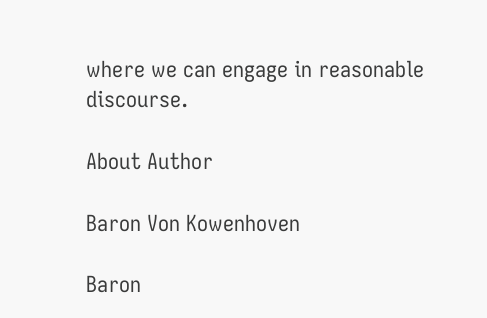where we can engage in reasonable discourse.

About Author

Baron Von Kowenhoven

Baron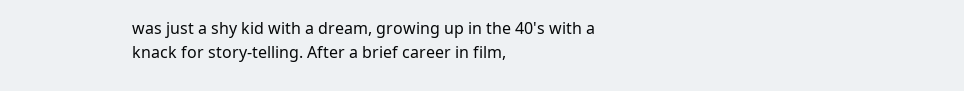was just a shy kid with a dream, growing up in the 40's with a knack for story-telling. After a brief career in film,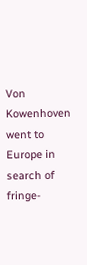Von Kowenhoven went to Europe in search of fringe-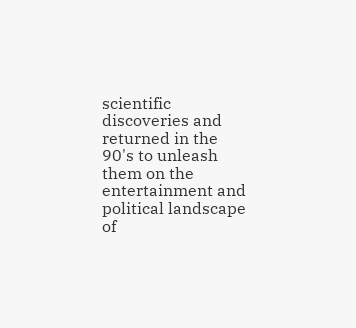scientific discoveries and returned in the 90's to unleash them on the entertainment and political landscape of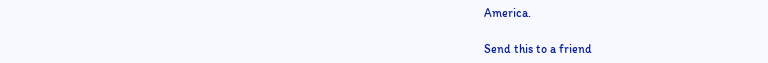America.

Send this to a friend